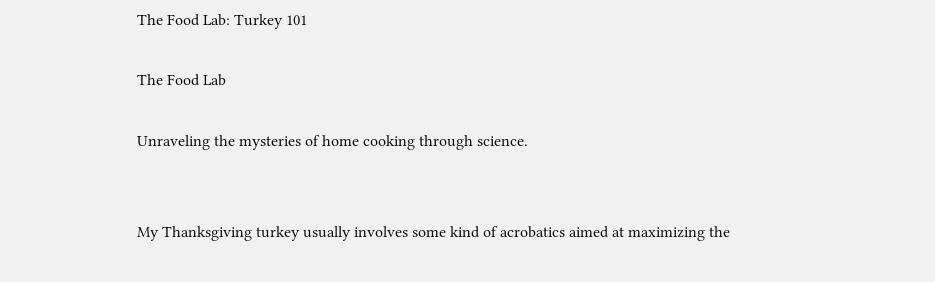The Food Lab: Turkey 101

The Food Lab

Unraveling the mysteries of home cooking through science.


My Thanksgiving turkey usually involves some kind of acrobatics aimed at maximizing the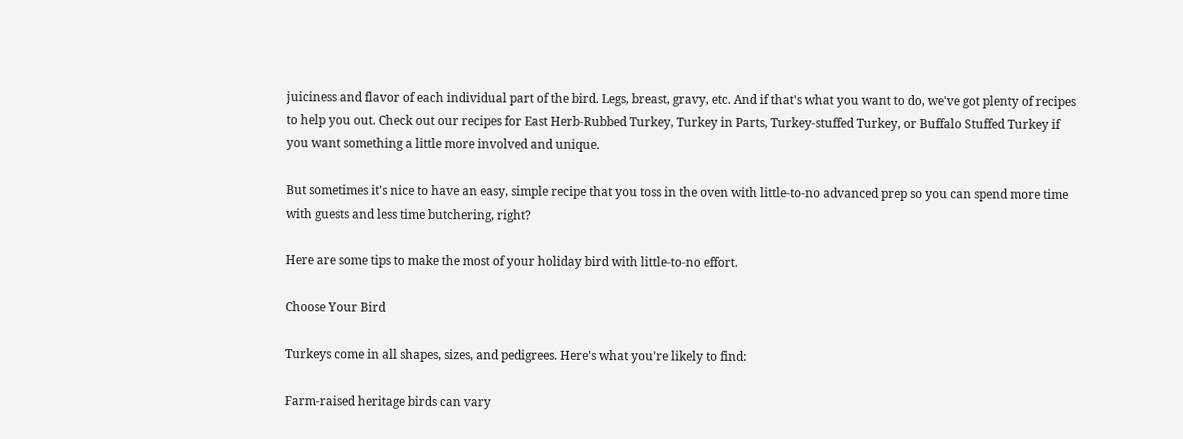juiciness and flavor of each individual part of the bird. Legs, breast, gravy, etc. And if that's what you want to do, we've got plenty of recipes to help you out. Check out our recipes for East Herb-Rubbed Turkey, Turkey in Parts, Turkey-stuffed Turkey, or Buffalo Stuffed Turkey if you want something a little more involved and unique.

But sometimes it's nice to have an easy, simple recipe that you toss in the oven with little-to-no advanced prep so you can spend more time with guests and less time butchering, right?

Here are some tips to make the most of your holiday bird with little-to-no effort.

Choose Your Bird

Turkeys come in all shapes, sizes, and pedigrees. Here's what you're likely to find:

Farm-raised heritage birds can vary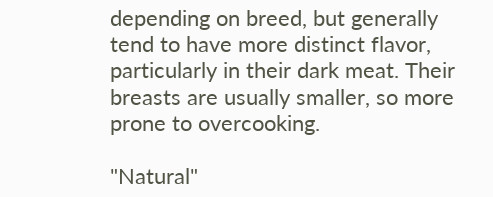depending on breed, but generally tend to have more distinct flavor, particularly in their dark meat. Their breasts are usually smaller, so more prone to overcooking.

"Natural"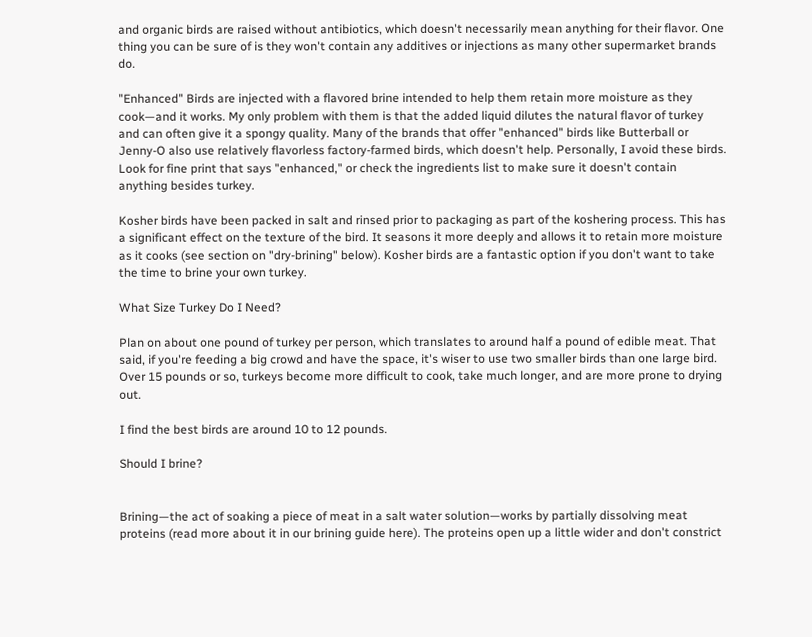and organic birds are raised without antibiotics, which doesn't necessarily mean anything for their flavor. One thing you can be sure of is they won't contain any additives or injections as many other supermarket brands do.

"Enhanced" Birds are injected with a flavored brine intended to help them retain more moisture as they cook—and it works. My only problem with them is that the added liquid dilutes the natural flavor of turkey and can often give it a spongy quality. Many of the brands that offer "enhanced" birds like Butterball or Jenny-O also use relatively flavorless factory-farmed birds, which doesn't help. Personally, I avoid these birds. Look for fine print that says "enhanced," or check the ingredients list to make sure it doesn't contain anything besides turkey.

Kosher birds have been packed in salt and rinsed prior to packaging as part of the koshering process. This has a significant effect on the texture of the bird. It seasons it more deeply and allows it to retain more moisture as it cooks (see section on "dry-brining" below). Kosher birds are a fantastic option if you don't want to take the time to brine your own turkey.

What Size Turkey Do I Need?

Plan on about one pound of turkey per person, which translates to around half a pound of edible meat. That said, if you're feeding a big crowd and have the space, it's wiser to use two smaller birds than one large bird. Over 15 pounds or so, turkeys become more difficult to cook, take much longer, and are more prone to drying out.

I find the best birds are around 10 to 12 pounds.

Should I brine?


Brining—the act of soaking a piece of meat in a salt water solution—works by partially dissolving meat proteins (read more about it in our brining guide here). The proteins open up a little wider and don't constrict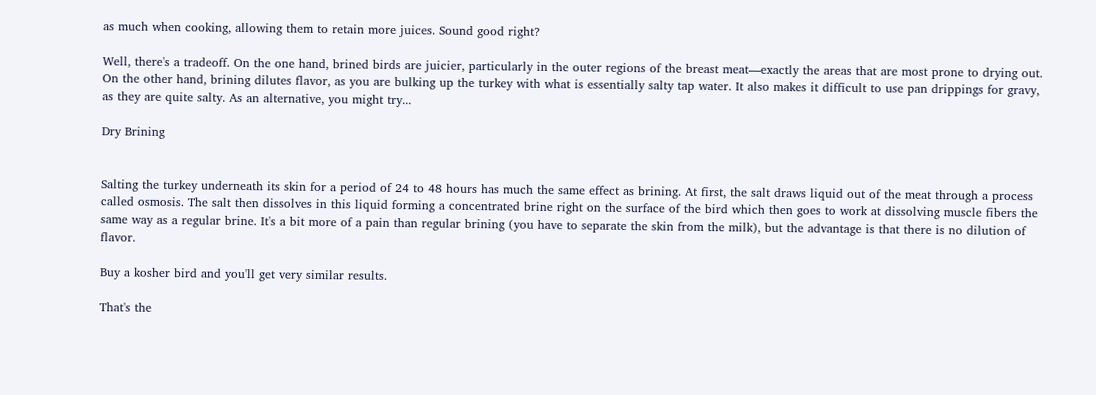as much when cooking, allowing them to retain more juices. Sound good right?

Well, there's a tradeoff. On the one hand, brined birds are juicier, particularly in the outer regions of the breast meat—exactly the areas that are most prone to drying out. On the other hand, brining dilutes flavor, as you are bulking up the turkey with what is essentially salty tap water. It also makes it difficult to use pan drippings for gravy, as they are quite salty. As an alternative, you might try...

Dry Brining


Salting the turkey underneath its skin for a period of 24 to 48 hours has much the same effect as brining. At first, the salt draws liquid out of the meat through a process called osmosis. The salt then dissolves in this liquid forming a concentrated brine right on the surface of the bird which then goes to work at dissolving muscle fibers the same way as a regular brine. It's a bit more of a pain than regular brining (you have to separate the skin from the milk), but the advantage is that there is no dilution of flavor.

Buy a kosher bird and you'll get very similar results.

That's the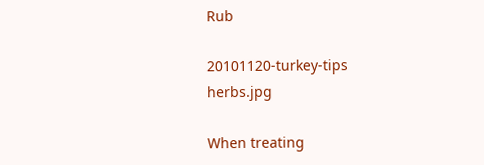Rub

20101120-turkey-tips herbs.jpg

When treating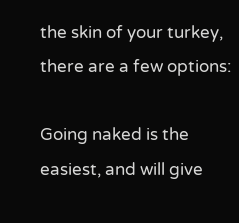the skin of your turkey, there are a few options:

Going naked is the easiest, and will give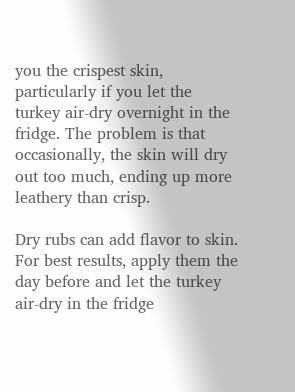you the crispest skin, particularly if you let the turkey air-dry overnight in the fridge. The problem is that occasionally, the skin will dry out too much, ending up more leathery than crisp.

Dry rubs can add flavor to skin. For best results, apply them the day before and let the turkey air-dry in the fridge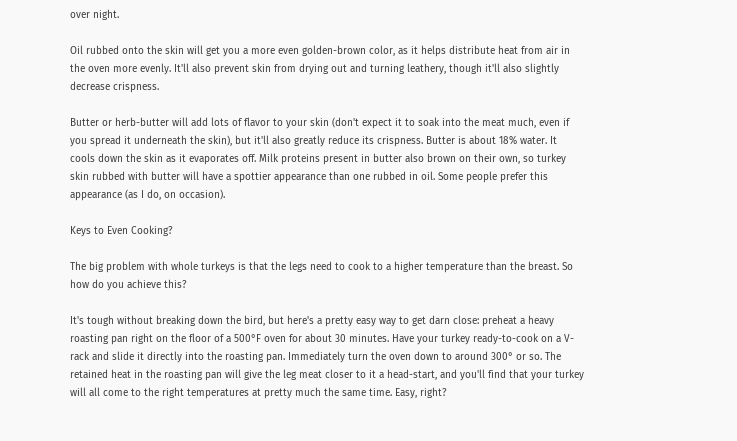over night.

Oil rubbed onto the skin will get you a more even golden-brown color, as it helps distribute heat from air in the oven more evenly. It'll also prevent skin from drying out and turning leathery, though it'll also slightly decrease crispness.

Butter or herb-butter will add lots of flavor to your skin (don't expect it to soak into the meat much, even if you spread it underneath the skin), but it'll also greatly reduce its crispness. Butter is about 18% water. It cools down the skin as it evaporates off. Milk proteins present in butter also brown on their own, so turkey skin rubbed with butter will have a spottier appearance than one rubbed in oil. Some people prefer this appearance (as I do, on occasion).

Keys to Even Cooking?

The big problem with whole turkeys is that the legs need to cook to a higher temperature than the breast. So how do you achieve this?

It's tough without breaking down the bird, but here's a pretty easy way to get darn close: preheat a heavy roasting pan right on the floor of a 500°F oven for about 30 minutes. Have your turkey ready-to-cook on a V-rack and slide it directly into the roasting pan. Immediately turn the oven down to around 300° or so. The retained heat in the roasting pan will give the leg meat closer to it a head-start, and you'll find that your turkey will all come to the right temperatures at pretty much the same time. Easy, right?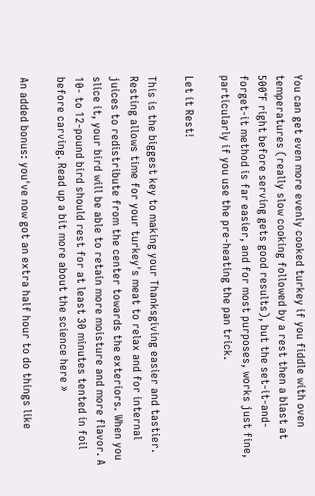You can get even more evenly cooked turkey if you fiddle with oven temperatures (really slow cooking followed by a rest then a blast at 500°F right before serving gets good results), but the set-it-and-forget-it method is far easier, and for most purposes, works just fine, particularly if you use the pre-heating the pan trick.

Let it Rest!

This is the biggest key to making your Thanksgiving easier and tastier. Resting allows time for your turkey's meat to relax and for internal juices to redistribute from the center towards the exteriors. When you slice it, your bird will be able to retain more moisture and more flavor. A 10- to 12-pound bird should rest for at least 30 minutes tented in foil before carving. Read up a bit more about the science here »

An added bonus: you've now got an extra half hour to do things like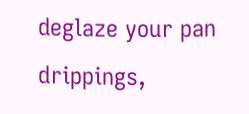deglaze your pan drippings,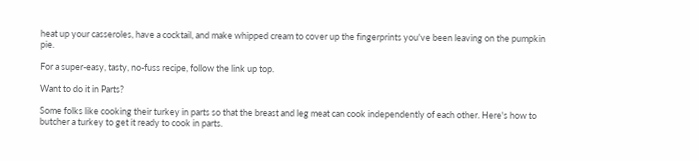heat up your casseroles, have a cocktail, and make whipped cream to cover up the fingerprints you've been leaving on the pumpkin pie.

For a super-easy, tasty, no-fuss recipe, follow the link up top.

Want to do it in Parts?

Some folks like cooking their turkey in parts so that the breast and leg meat can cook independently of each other. Here's how to butcher a turkey to get it ready to cook in parts.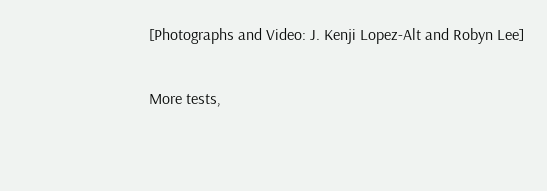[Photographs and Video: J. Kenji Lopez-Alt and Robyn Lee]

More tests,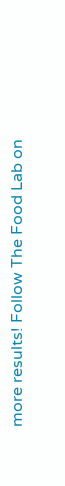more results! Follow The Food Lab on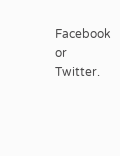Facebook or Twitter.